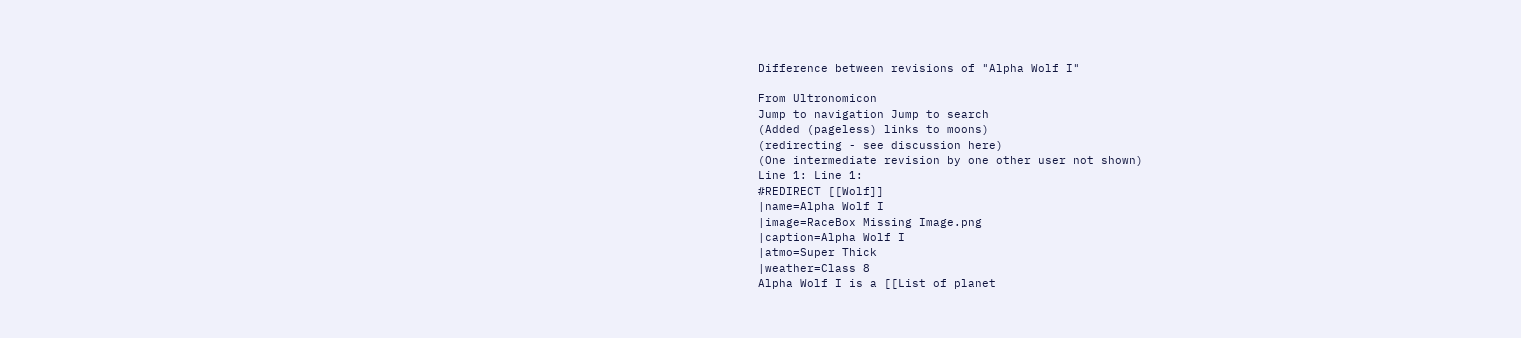Difference between revisions of "Alpha Wolf I"

From Ultronomicon
Jump to navigation Jump to search
(Added (pageless) links to moons)
(redirecting - see discussion here)
(One intermediate revision by one other user not shown)
Line 1: Line 1:
#REDIRECT [[Wolf]]
|name=Alpha Wolf I
|image=RaceBox Missing Image.png
|caption=Alpha Wolf I
|atmo=Super Thick
|weather=Class 8
Alpha Wolf I is a [[List of planet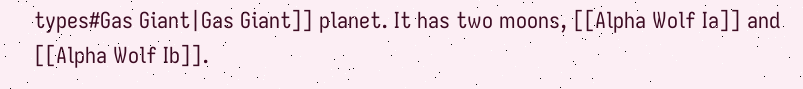types#Gas Giant|Gas Giant]] planet. It has two moons, [[Alpha Wolf Ia]] and [[Alpha Wolf Ib]].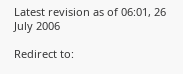Latest revision as of 06:01, 26 July 2006

Redirect to: